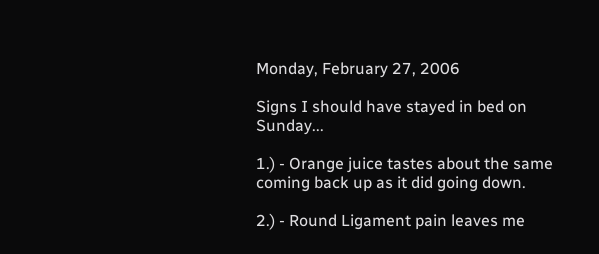Monday, February 27, 2006

Signs I should have stayed in bed on Sunday...

1.) - Orange juice tastes about the same coming back up as it did going down.

2.) - Round Ligament pain leaves me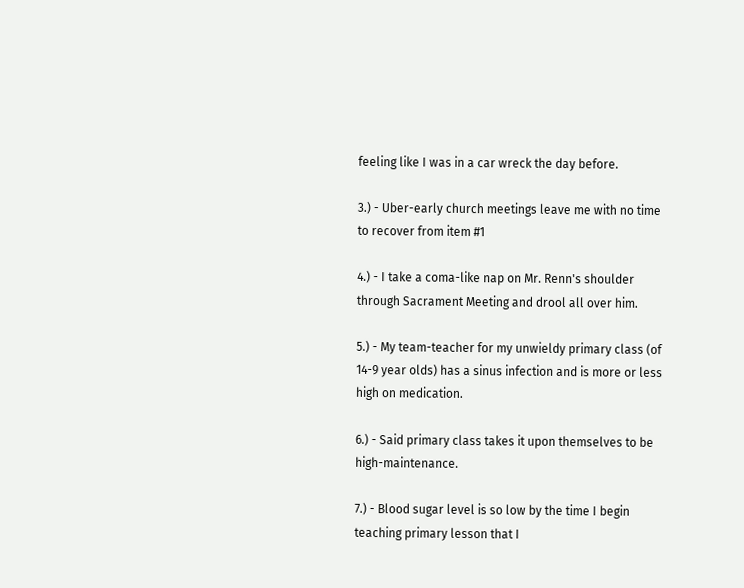feeling like I was in a car wreck the day before.

3.) - Uber-early church meetings leave me with no time to recover from item #1

4.) - I take a coma-like nap on Mr. Renn's shoulder through Sacrament Meeting and drool all over him.

5.) - My team-teacher for my unwieldy primary class (of 14-9 year olds) has a sinus infection and is more or less high on medication.

6.) - Said primary class takes it upon themselves to be high-maintenance.

7.) - Blood sugar level is so low by the time I begin teaching primary lesson that I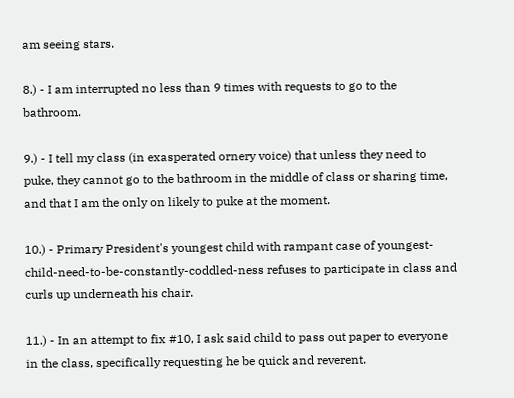am seeing stars.

8.) - I am interrupted no less than 9 times with requests to go to the bathroom.

9.) - I tell my class (in exasperated ornery voice) that unless they need to puke, they cannot go to the bathroom in the middle of class or sharing time, and that I am the only on likely to puke at the moment.

10.) - Primary President's youngest child with rampant case of youngest-child-need-to-be-constantly-coddled-ness refuses to participate in class and curls up underneath his chair.

11.) - In an attempt to fix #10, I ask said child to pass out paper to everyone in the class, specifically requesting he be quick and reverent.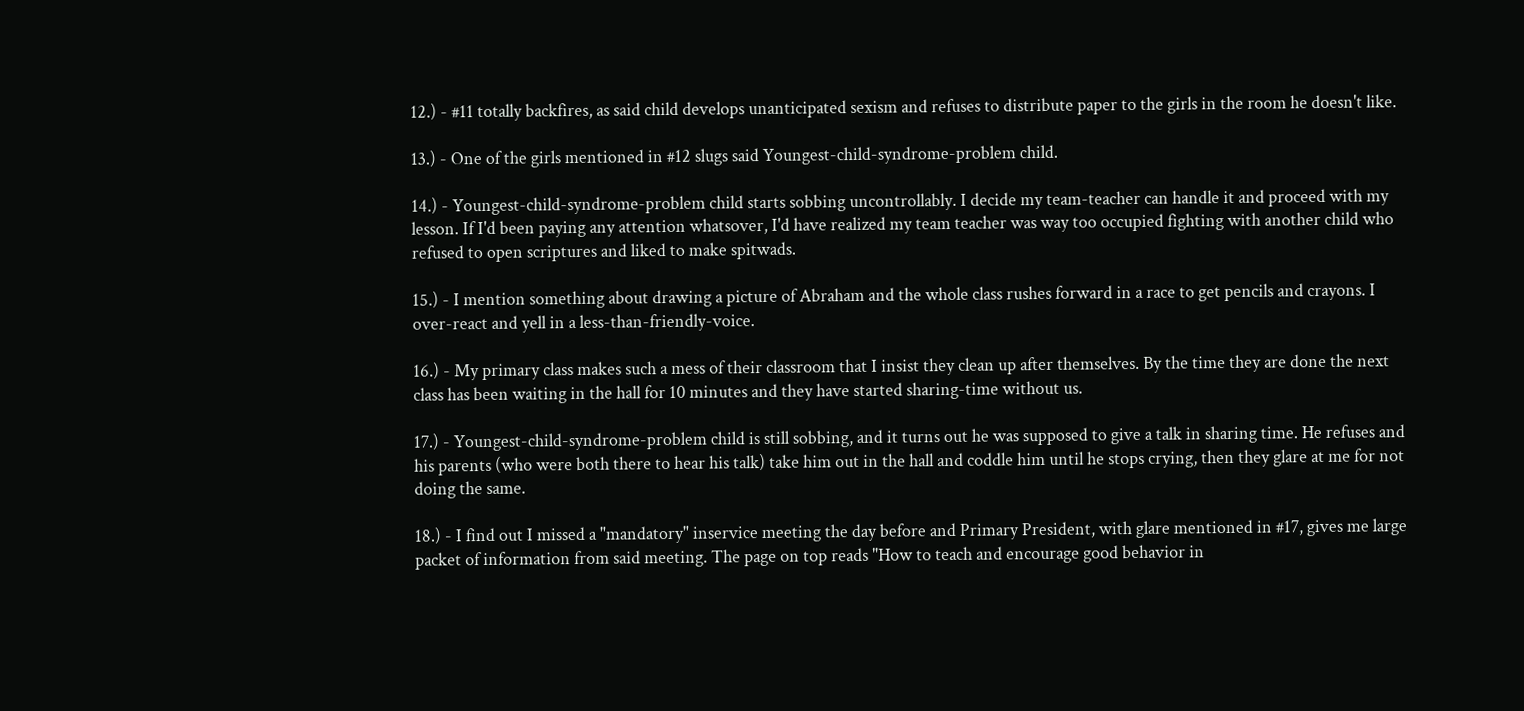12.) - #11 totally backfires, as said child develops unanticipated sexism and refuses to distribute paper to the girls in the room he doesn't like.

13.) - One of the girls mentioned in #12 slugs said Youngest-child-syndrome-problem child.

14.) - Youngest-child-syndrome-problem child starts sobbing uncontrollably. I decide my team-teacher can handle it and proceed with my lesson. If I'd been paying any attention whatsover, I'd have realized my team teacher was way too occupied fighting with another child who refused to open scriptures and liked to make spitwads.

15.) - I mention something about drawing a picture of Abraham and the whole class rushes forward in a race to get pencils and crayons. I over-react and yell in a less-than-friendly-voice.

16.) - My primary class makes such a mess of their classroom that I insist they clean up after themselves. By the time they are done the next class has been waiting in the hall for 10 minutes and they have started sharing-time without us.

17.) - Youngest-child-syndrome-problem child is still sobbing, and it turns out he was supposed to give a talk in sharing time. He refuses and his parents (who were both there to hear his talk) take him out in the hall and coddle him until he stops crying, then they glare at me for not doing the same.

18.) - I find out I missed a "mandatory" inservice meeting the day before and Primary President, with glare mentioned in #17, gives me large packet of information from said meeting. The page on top reads "How to teach and encourage good behavior in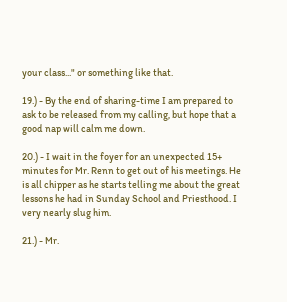your class..." or something like that.

19.) - By the end of sharing-time I am prepared to ask to be released from my calling, but hope that a good nap will calm me down.

20.) - I wait in the foyer for an unexpected 15+ minutes for Mr. Renn to get out of his meetings. He is all chipper as he starts telling me about the great lessons he had in Sunday School and Priesthood. I very nearly slug him.

21.) - Mr.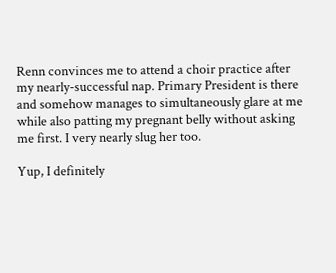Renn convinces me to attend a choir practice after my nearly-successful nap. Primary President is there and somehow manages to simultaneously glare at me while also patting my pregnant belly without asking me first. I very nearly slug her too.

Yup, I definitely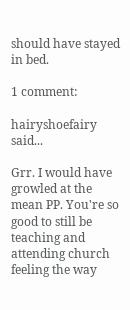should have stayed in bed.

1 comment:

hairyshoefairy said...

Grr. I would have growled at the mean PP. You're so good to still be teaching and attending church feeling the way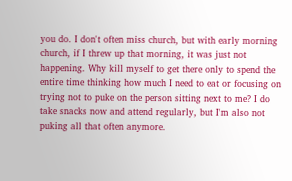you do. I don't often miss church, but with early morning church, if I threw up that morning, it was just not happening. Why kill myself to get there only to spend the entire time thinking how much I need to eat or focusing on trying not to puke on the person sitting next to me? I do take snacks now and attend regularly, but I'm also not puking all that often anymore.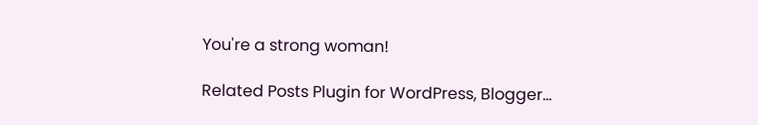You're a strong woman!

Related Posts Plugin for WordPress, Blogger...